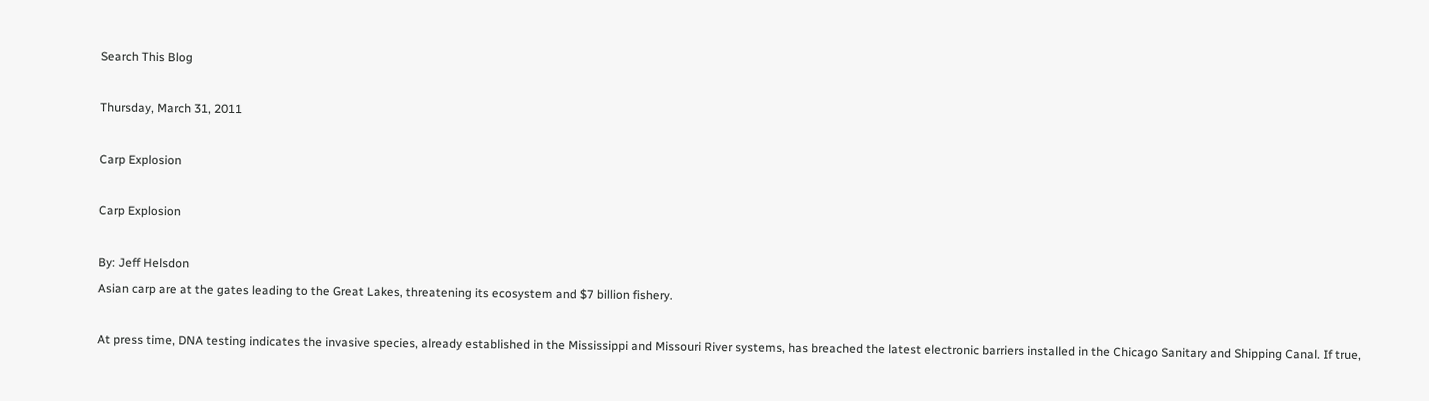Search This Blog

Thursday, March 31, 2011

Carp Explosion

Carp Explosion

By: Jeff Helsdon
Asian carp are at the gates leading to the Great Lakes, threatening its ecosystem and $7 billion fishery.

At press time, DNA testing indicates the invasive species, already established in the Mississippi and Missouri River systems, has breached the latest electronic barriers installed in the Chicago Sanitary and Shipping Canal. If true,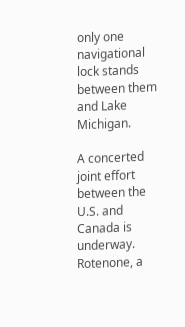only one navigational lock stands between them and Lake Michigan.

A concerted joint effort between the U.S. and Canada is underway. Rotenone, a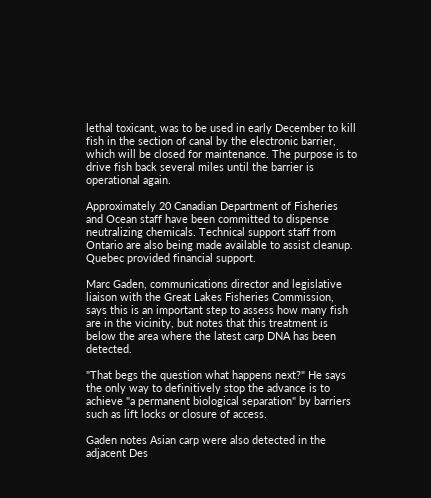lethal toxicant, was to be used in early December to kill fish in the section of canal by the electronic barrier, which will be closed for maintenance. The purpose is to drive fish back several miles until the barrier is operational again.

Approximately 20 Canadian Department of Fisheries and Ocean staff have been committed to dispense neutralizing chemicals. Technical support staff from Ontario are also being made available to assist cleanup. Quebec provided financial support.

Marc Gaden, communications director and legislative liaison with the Great Lakes Fisheries Commission, says this is an important step to assess how many fish are in the vicinity, but notes that this treatment is below the area where the latest carp DNA has been detected.

"That begs the question what happens next?" He says the only way to definitively stop the advance is to achieve "a permanent biological separation" by barriers such as lift locks or closure of access.

Gaden notes Asian carp were also detected in the adjacent Des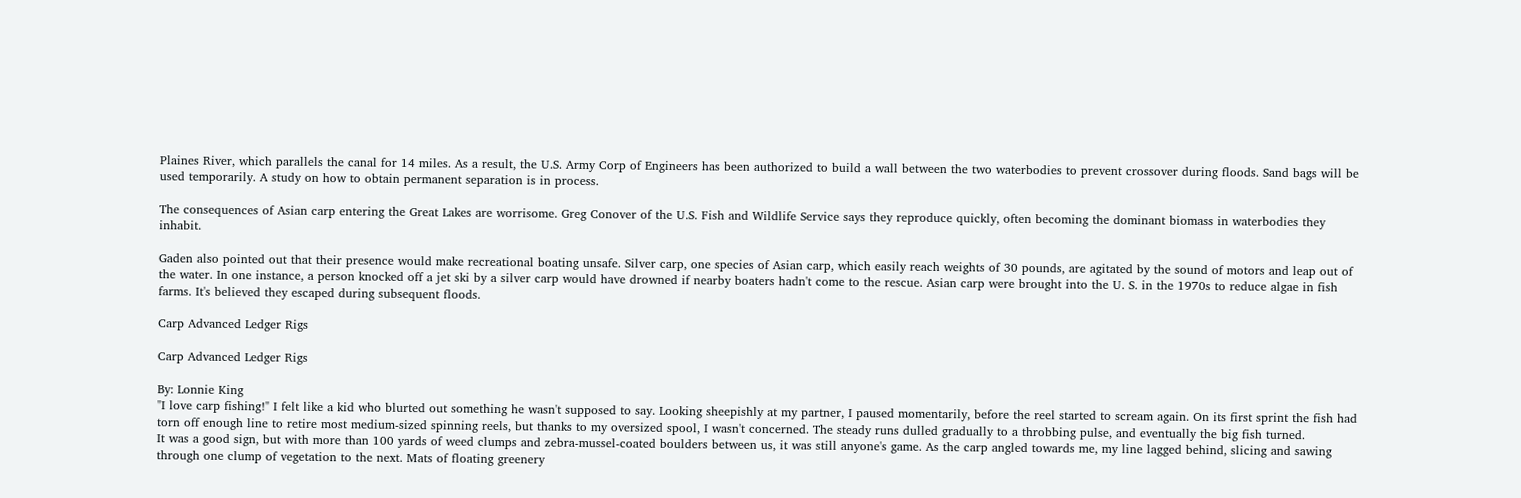Plaines River, which parallels the canal for 14 miles. As a result, the U.S. Army Corp of Engineers has been authorized to build a wall between the two waterbodies to prevent crossover during floods. Sand bags will be used temporarily. A study on how to obtain permanent separation is in process.

The consequences of Asian carp entering the Great Lakes are worrisome. Greg Conover of the U.S. Fish and Wildlife Service says they reproduce quickly, often becoming the dominant biomass in waterbodies they inhabit.

Gaden also pointed out that their presence would make recreational boating unsafe. Silver carp, one species of Asian carp, which easily reach weights of 30 pounds, are agitated by the sound of motors and leap out of the water. In one instance, a person knocked off a jet ski by a silver carp would have drowned if nearby boaters hadn't come to the rescue. Asian carp were brought into the U. S. in the 1970s to reduce algae in fish farms. It's believed they escaped during subsequent floods.

Carp Advanced Ledger Rigs

Carp Advanced Ledger Rigs

By: Lonnie King
"I love carp fishing!" I felt like a kid who blurted out something he wasn't supposed to say. Looking sheepishly at my partner, I paused momentarily, before the reel started to scream again. On its first sprint the fish had torn off enough line to retire most medium-sized spinning reels, but thanks to my oversized spool, I wasn't concerned. The steady runs dulled gradually to a throbbing pulse, and eventually the big fish turned.
It was a good sign, but with more than 100 yards of weed clumps and zebra-mussel-coated boulders between us, it was still anyone's game. As the carp angled towards me, my line lagged behind, slicing and sawing through one clump of vegetation to the next. Mats of floating greenery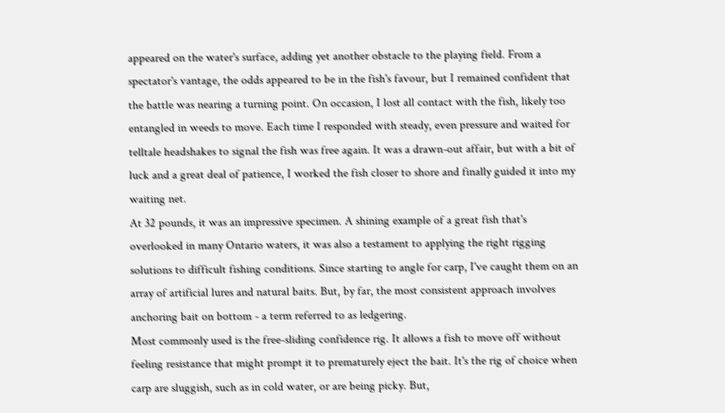appeared on the water's surface, adding yet another obstacle to the playing field. From a spectator's vantage, the odds appeared to be in the fish's favour, but I remained confident that the battle was nearing a turning point. On occasion, I lost all contact with the fish, likely too entangled in weeds to move. Each time I responded with steady, even pressure and waited for telltale headshakes to signal the fish was free again. It was a drawn-out affair, but with a bit of luck and a great deal of patience, I worked the fish closer to shore and finally guided it into my waiting net.
At 32 pounds, it was an impressive specimen. A shining example of a great fish that's overlooked in many Ontario waters, it was also a testament to applying the right rigging solutions to difficult fishing conditions. Since starting to angle for carp, I've caught them on an array of artificial lures and natural baits. But, by far, the most consistent approach involves anchoring bait on bottom - a term referred to as ledgering.
Most commonly used is the free-sliding confidence rig. It allows a fish to move off without feeling resistance that might prompt it to prematurely eject the bait. It's the rig of choice when carp are sluggish, such as in cold water, or are being picky. But,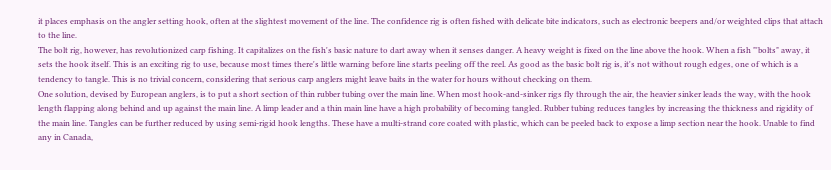it places emphasis on the angler setting hook, often at the slightest movement of the line. The confidence rig is often fished with delicate bite indicators, such as electronic beepers and/or weighted clips that attach to the line.
The bolt rig, however, has revolutionized carp fishing. It capitalizes on the fish's basic nature to dart away when it senses danger. A heavy weight is fixed on the line above the hook. When a fish "'bolts" away, it sets the hook itself. This is an exciting rig to use, because most times there's little warning before line starts peeling off the reel. As good as the basic bolt rig is, it's not without rough edges, one of which is a tendency to tangle. This is no trivial concern, considering that serious carp anglers might leave baits in the water for hours without checking on them.
One solution, devised by European anglers, is to put a short section of thin rubber tubing over the main line. When most hook-and-sinker rigs fly through the air, the heavier sinker leads the way, with the hook length flapping along behind and up against the main line. A limp leader and a thin main line have a high probability of becoming tangled. Rubber tubing reduces tangles by increasing the thickness and rigidity of the main line. Tangles can be further reduced by using semi-rigid hook lengths. These have a multi-strand core coated with plastic, which can be peeled back to expose a limp section near the hook. Unable to find any in Canada,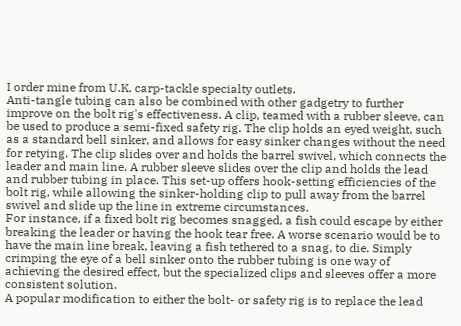I order mine from U.K. carp-tackle specialty outlets.
Anti-tangle tubing can also be combined with other gadgetry to further improve on the bolt rig's effectiveness. A clip, teamed with a rubber sleeve, can be used to produce a semi-fixed safety rig. The clip holds an eyed weight, such as a standard bell sinker, and allows for easy sinker changes without the need for retying. The clip slides over and holds the barrel swivel, which connects the leader and main line. A rubber sleeve slides over the clip and holds the lead and rubber tubing in place. This set-up offers hook-setting efficiencies of the bolt rig, while allowing the sinker-holding clip to pull away from the barrel swivel and slide up the line in extreme circumstances.
For instance, if a fixed bolt rig becomes snagged, a fish could escape by either breaking the leader or having the hook tear free. A worse scenario would be to have the main line break, leaving a fish tethered to a snag, to die. Simply crimping the eye of a bell sinker onto the rubber tubing is one way of achieving the desired effect, but the specialized clips and sleeves offer a more consistent solution.
A popular modification to either the bolt- or safety rig is to replace the lead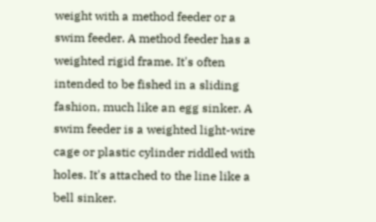weight with a method feeder or a swim feeder. A method feeder has a weighted rigid frame. It's often intended to be fished in a sliding fashion, much like an egg sinker. A swim feeder is a weighted light-wire cage or plastic cylinder riddled with holes. It's attached to the line like a bell sinker.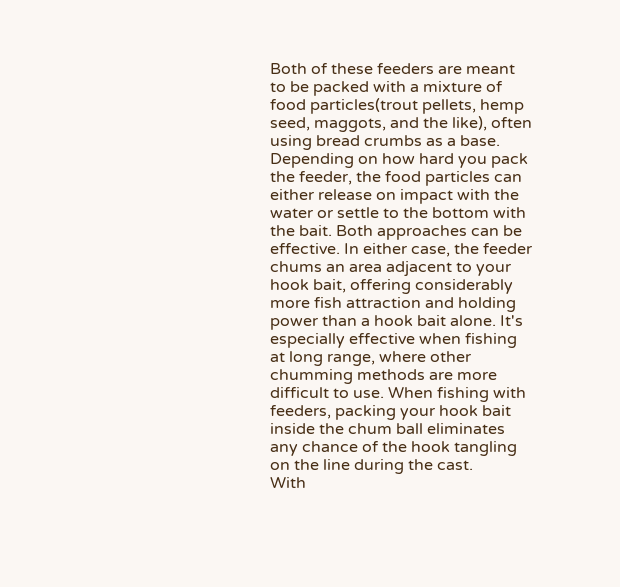Both of these feeders are meant to be packed with a mixture of food particles(trout pellets, hemp seed, maggots, and the like), often using bread crumbs as a base. Depending on how hard you pack the feeder, the food particles can either release on impact with the water or settle to the bottom with the bait. Both approaches can be effective. In either case, the feeder chums an area adjacent to your hook bait, offering considerably more fish attraction and holding power than a hook bait alone. It's especially effective when fishing at long range, where other chumming methods are more difficult to use. When fishing with feeders, packing your hook bait inside the chum ball eliminates any chance of the hook tangling on the line during the cast.
With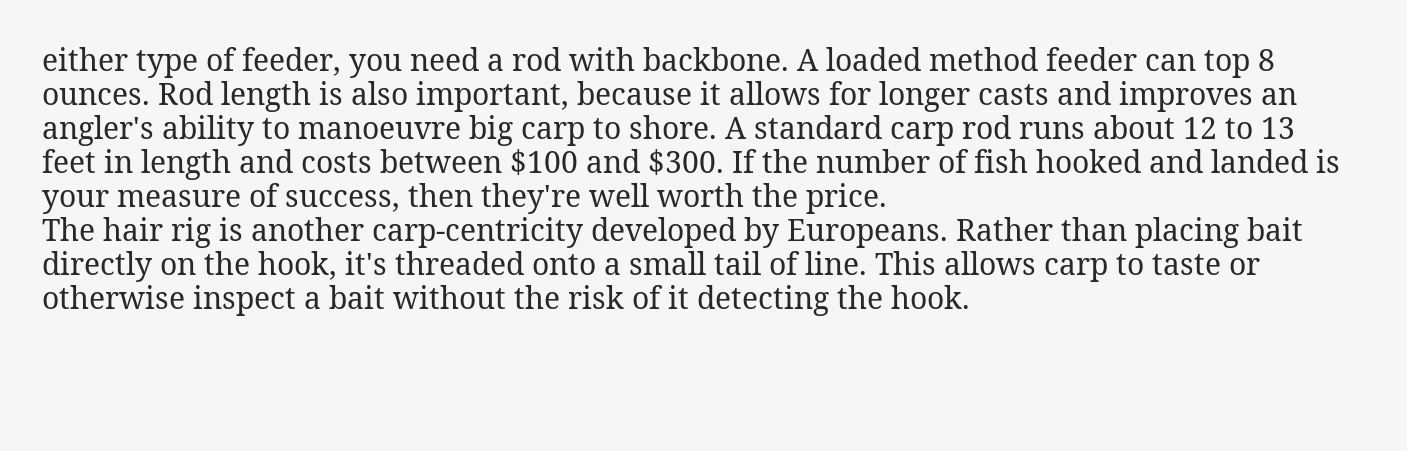either type of feeder, you need a rod with backbone. A loaded method feeder can top 8 ounces. Rod length is also important, because it allows for longer casts and improves an angler's ability to manoeuvre big carp to shore. A standard carp rod runs about 12 to 13 feet in length and costs between $100 and $300. If the number of fish hooked and landed is your measure of success, then they're well worth the price.
The hair rig is another carp-centricity developed by Europeans. Rather than placing bait directly on the hook, it's threaded onto a small tail of line. This allows carp to taste or otherwise inspect a bait without the risk of it detecting the hook.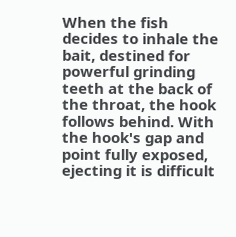When the fish decides to inhale the bait, destined for powerful grinding teeth at the back of the throat, the hook follows behind. With the hook's gap and point fully exposed, ejecting it is difficult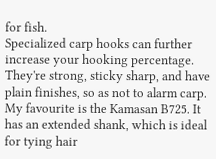for fish.
Specialized carp hooks can further increase your hooking percentage. They're strong, sticky sharp, and have plain finishes, so as not to alarm carp. My favourite is the Kamasan B725. It has an extended shank, which is ideal for tying hair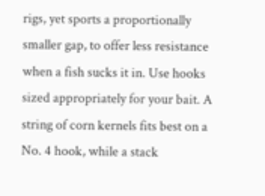rigs, yet sports a proportionally smaller gap, to offer less resistance when a fish sucks it in. Use hooks sized appropriately for your bait. A string of corn kernels fits best on a No. 4 hook, while a stack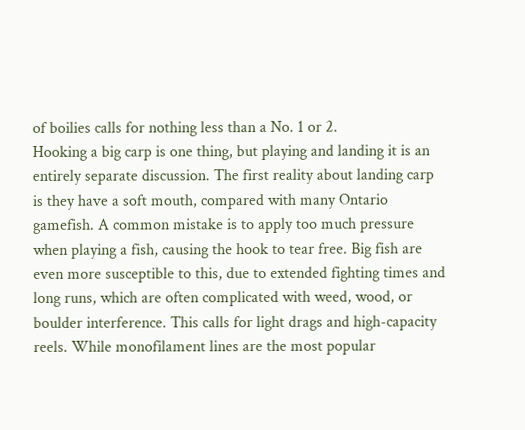of boilies calls for nothing less than a No. 1 or 2.
Hooking a big carp is one thing, but playing and landing it is an entirely separate discussion. The first reality about landing carp is they have a soft mouth, compared with many Ontario gamefish. A common mistake is to apply too much pressure when playing a fish, causing the hook to tear free. Big fish are even more susceptible to this, due to extended fighting times and long runs, which are often complicated with weed, wood, or boulder interference. This calls for light drags and high-capacity reels. While monofilament lines are the most popular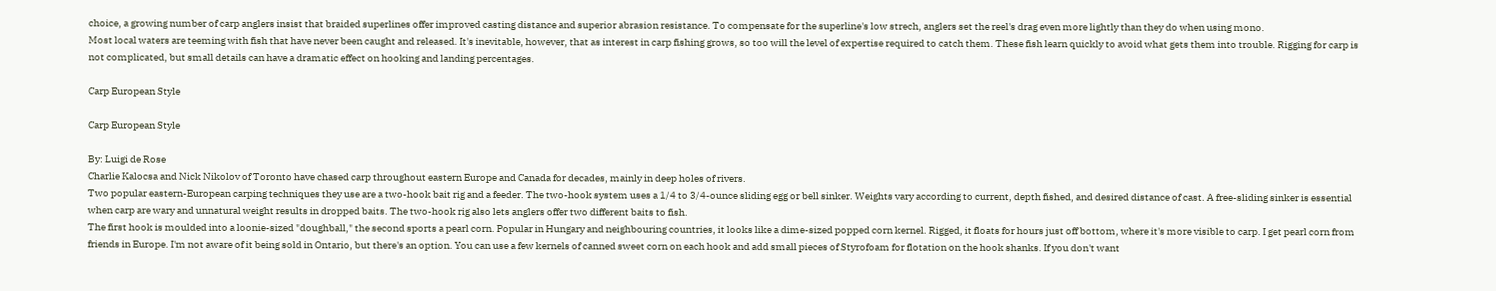choice, a growing number of carp anglers insist that braided superlines offer improved casting distance and superior abrasion resistance. To compensate for the superline's low strech, anglers set the reel's drag even more lightly than they do when using mono.
Most local waters are teeming with fish that have never been caught and released. It's inevitable, however, that as interest in carp fishing grows, so too will the level of expertise required to catch them. These fish learn quickly to avoid what gets them into trouble. Rigging for carp is not complicated, but small details can have a dramatic effect on hooking and landing percentages.

Carp European Style

Carp European Style

By: Luigi de Rose
Charlie Kalocsa and Nick Nikolov of Toronto have chased carp throughout eastern Europe and Canada for decades, mainly in deep holes of rivers.
Two popular eastern-European carping techniques they use are a two-hook bait rig and a feeder. The two-hook system uses a 1/4 to 3/4-ounce sliding egg or bell sinker. Weights vary according to current, depth fished, and desired distance of cast. A free-sliding sinker is essential when carp are wary and unnatural weight results in dropped baits. The two-hook rig also lets anglers offer two different baits to fish.
The first hook is moulded into a loonie-sized "doughball," the second sports a pearl corn. Popular in Hungary and neighbouring countries, it looks like a dime-sized popped corn kernel. Rigged, it floats for hours just off bottom, where it's more visible to carp. I get pearl corn from friends in Europe. I'm not aware of it being sold in Ontario, but there's an option. You can use a few kernels of canned sweet corn on each hook and add small pieces of Styrofoam for flotation on the hook shanks. If you don't want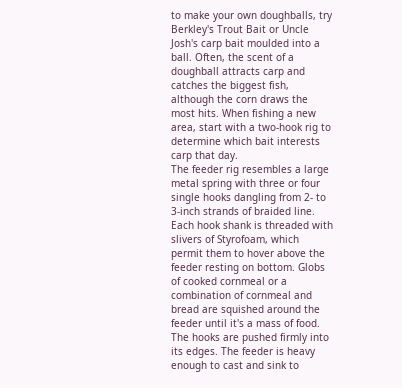to make your own doughballs, try Berkley's Trout Bait or Uncle Josh's carp bait moulded into a ball. Often, the scent of a doughball attracts carp and catches the biggest fish, although the corn draws the most hits. When fishing a new area, start with a two-hook rig to determine which bait interests carp that day.
The feeder rig resembles a large metal spring with three or four single hooks dangling from 2- to 3-inch strands of braided line. Each hook shank is threaded with slivers of Styrofoam, which permit them to hover above the feeder resting on bottom. Globs of cooked cornmeal or a combination of cornmeal and bread are squished around the feeder until it's a mass of food. The hooks are pushed firmly into its edges. The feeder is heavy enough to cast and sink to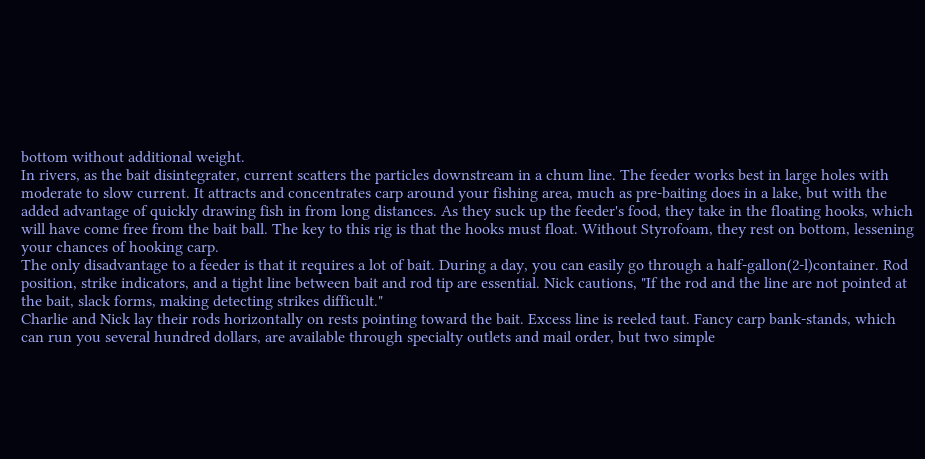bottom without additional weight.
In rivers, as the bait disintegrater, current scatters the particles downstream in a chum line. The feeder works best in large holes with moderate to slow current. It attracts and concentrates carp around your fishing area, much as pre-baiting does in a lake, but with the added advantage of quickly drawing fish in from long distances. As they suck up the feeder's food, they take in the floating hooks, which will have come free from the bait ball. The key to this rig is that the hooks must float. Without Styrofoam, they rest on bottom, lessening your chances of hooking carp.
The only disadvantage to a feeder is that it requires a lot of bait. During a day, you can easily go through a half-gallon(2-l)container. Rod position, strike indicators, and a tight line between bait and rod tip are essential. Nick cautions, "If the rod and the line are not pointed at the bait, slack forms, making detecting strikes difficult."
Charlie and Nick lay their rods horizontally on rests pointing toward the bait. Excess line is reeled taut. Fancy carp bank-stands, which can run you several hundred dollars, are available through specialty outlets and mail order, but two simple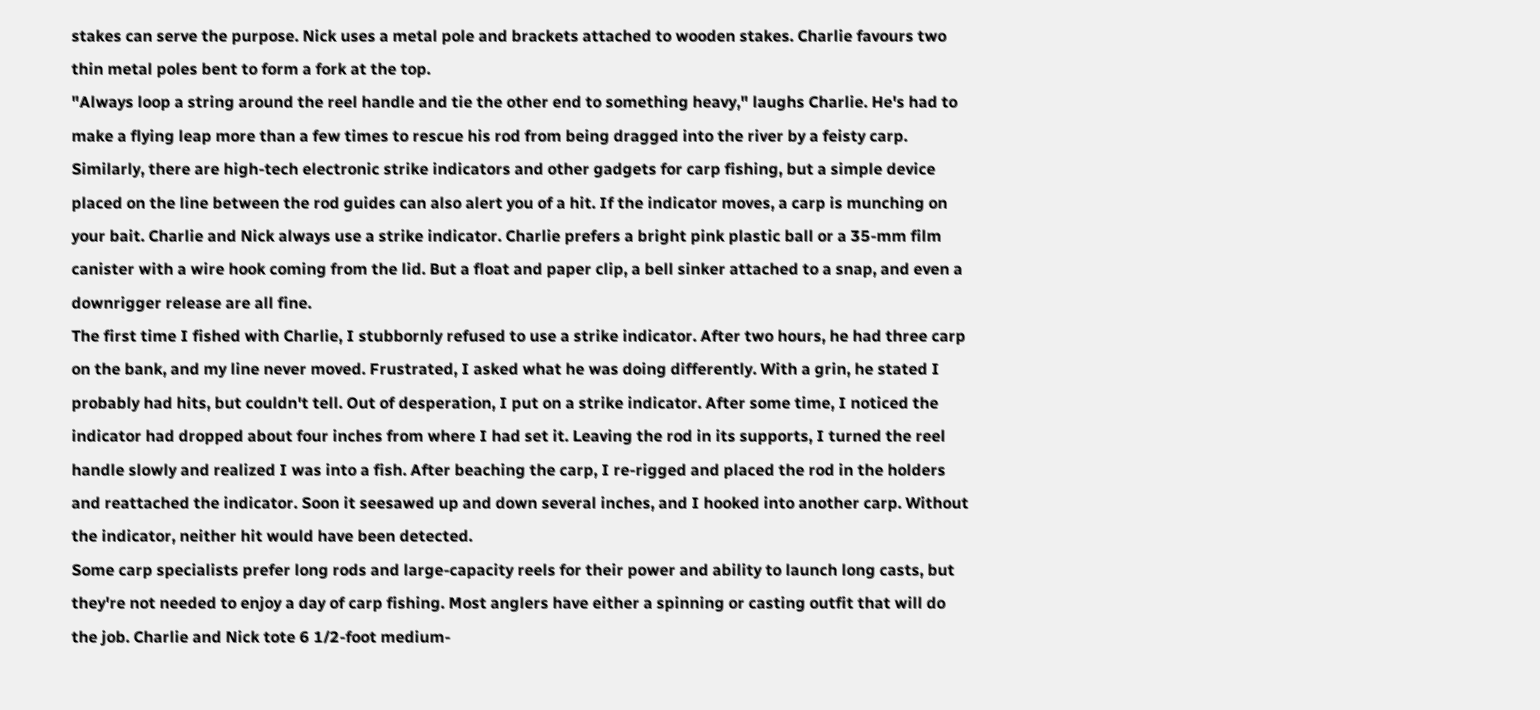stakes can serve the purpose. Nick uses a metal pole and brackets attached to wooden stakes. Charlie favours two thin metal poles bent to form a fork at the top.
"Always loop a string around the reel handle and tie the other end to something heavy," laughs Charlie. He's had to make a flying leap more than a few times to rescue his rod from being dragged into the river by a feisty carp.
Similarly, there are high-tech electronic strike indicators and other gadgets for carp fishing, but a simple device placed on the line between the rod guides can also alert you of a hit. If the indicator moves, a carp is munching on your bait. Charlie and Nick always use a strike indicator. Charlie prefers a bright pink plastic ball or a 35-mm film canister with a wire hook coming from the lid. But a float and paper clip, a bell sinker attached to a snap, and even a downrigger release are all fine.
The first time I fished with Charlie, I stubbornly refused to use a strike indicator. After two hours, he had three carp on the bank, and my line never moved. Frustrated, I asked what he was doing differently. With a grin, he stated I probably had hits, but couldn't tell. Out of desperation, I put on a strike indicator. After some time, I noticed the indicator had dropped about four inches from where I had set it. Leaving the rod in its supports, I turned the reel handle slowly and realized I was into a fish. After beaching the carp, I re-rigged and placed the rod in the holders and reattached the indicator. Soon it seesawed up and down several inches, and I hooked into another carp. Without the indicator, neither hit would have been detected.
Some carp specialists prefer long rods and large-capacity reels for their power and ability to launch long casts, but they're not needed to enjoy a day of carp fishing. Most anglers have either a spinning or casting outfit that will do the job. Charlie and Nick tote 6 1/2-foot medium-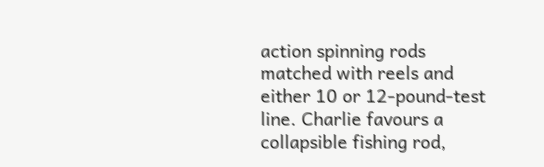action spinning rods matched with reels and either 10 or 12-pound-test line. Charlie favours a collapsible fishing rod,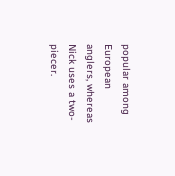popular among European anglers, whereas Nick uses a two-piecer.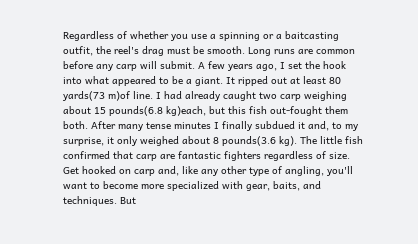Regardless of whether you use a spinning or a baitcasting outfit, the reel's drag must be smooth. Long runs are common before any carp will submit. A few years ago, I set the hook into what appeared to be a giant. It ripped out at least 80 yards(73 m)of line. I had already caught two carp weighing about 15 pounds(6.8 kg)each, but this fish out-fought them both. After many tense minutes I finally subdued it and, to my surprise, it only weighed about 8 pounds(3.6 kg). The little fish confirmed that carp are fantastic fighters regardless of size.
Get hooked on carp and, like any other type of angling, you'll want to become more specialized with gear, baits, and techniques. But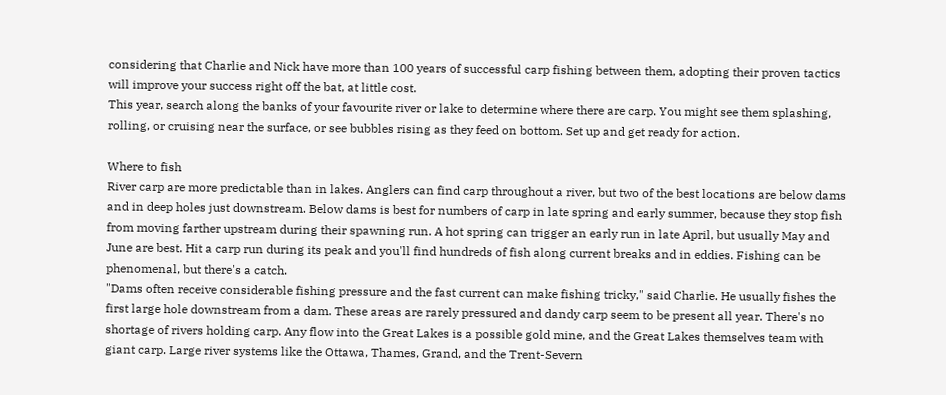considering that Charlie and Nick have more than 100 years of successful carp fishing between them, adopting their proven tactics will improve your success right off the bat, at little cost.
This year, search along the banks of your favourite river or lake to determine where there are carp. You might see them splashing, rolling, or cruising near the surface, or see bubbles rising as they feed on bottom. Set up and get ready for action.

Where to fish
River carp are more predictable than in lakes. Anglers can find carp throughout a river, but two of the best locations are below dams and in deep holes just downstream. Below dams is best for numbers of carp in late spring and early summer, because they stop fish from moving farther upstream during their spawning run. A hot spring can trigger an early run in late April, but usually May and June are best. Hit a carp run during its peak and you'll find hundreds of fish along current breaks and in eddies. Fishing can be phenomenal, but there's a catch.
"Dams often receive considerable fishing pressure and the fast current can make fishing tricky," said Charlie. He usually fishes the first large hole downstream from a dam. These areas are rarely pressured and dandy carp seem to be present all year. There's no shortage of rivers holding carp. Any flow into the Great Lakes is a possible gold mine, and the Great Lakes themselves team with giant carp. Large river systems like the Ottawa, Thames, Grand, and the Trent-Severn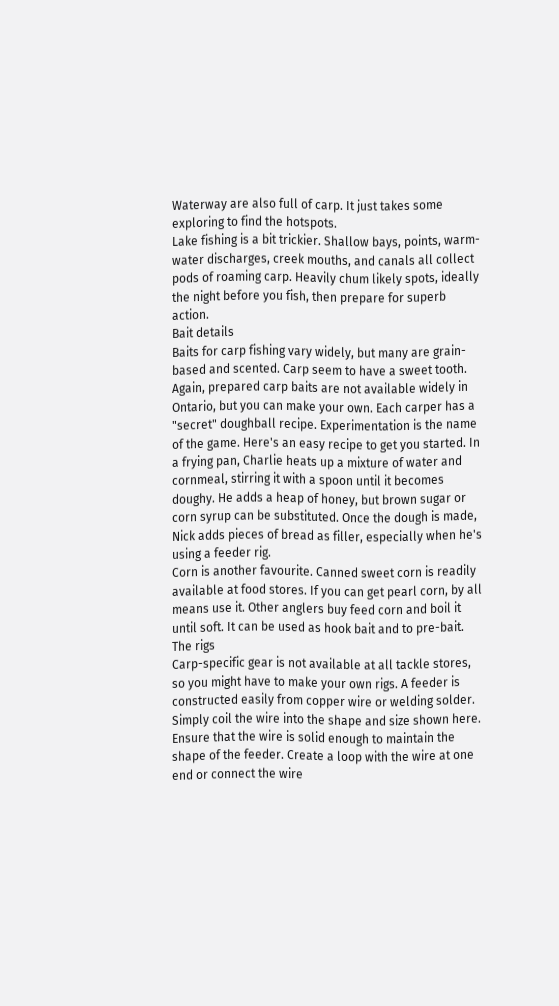Waterway are also full of carp. It just takes some exploring to find the hotspots.
Lake fishing is a bit trickier. Shallow bays, points, warm-water discharges, creek mouths, and canals all collect pods of roaming carp. Heavily chum likely spots, ideally the night before you fish, then prepare for superb action.
Bait details
Baits for carp fishing vary widely, but many are grain-based and scented. Carp seem to have a sweet tooth. Again, prepared carp baits are not available widely in Ontario, but you can make your own. Each carper has a "secret" doughball recipe. Experimentation is the name of the game. Here's an easy recipe to get you started. In a frying pan, Charlie heats up a mixture of water and cornmeal, stirring it with a spoon until it becomes doughy. He adds a heap of honey, but brown sugar or corn syrup can be substituted. Once the dough is made, Nick adds pieces of bread as filler, especially when he's using a feeder rig.
Corn is another favourite. Canned sweet corn is readily available at food stores. If you can get pearl corn, by all means use it. Other anglers buy feed corn and boil it until soft. It can be used as hook bait and to pre-bait.
The rigs
Carp-specific gear is not available at all tackle stores, so you might have to make your own rigs. A feeder is constructed easily from copper wire or welding solder. Simply coil the wire into the shape and size shown here. Ensure that the wire is solid enough to maintain the shape of the feeder. Create a loop with the wire at one end or connect the wire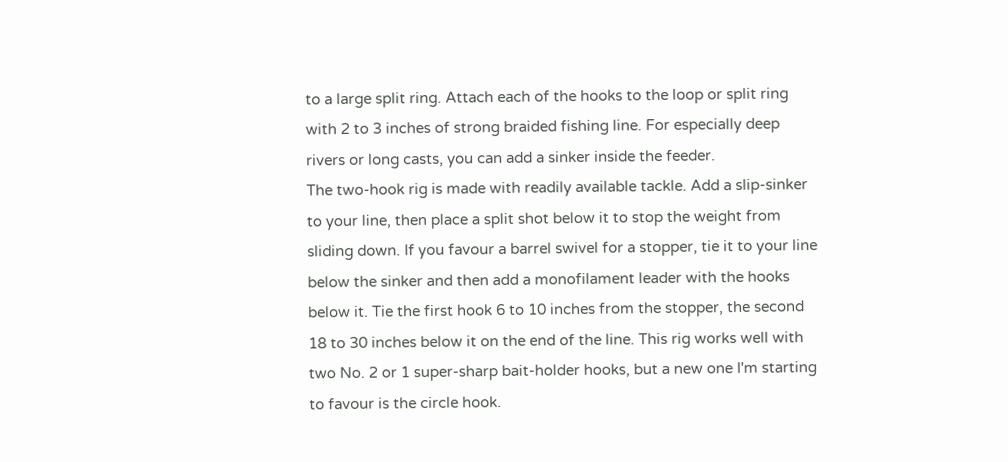to a large split ring. Attach each of the hooks to the loop or split ring with 2 to 3 inches of strong braided fishing line. For especially deep rivers or long casts, you can add a sinker inside the feeder.
The two-hook rig is made with readily available tackle. Add a slip-sinker to your line, then place a split shot below it to stop the weight from sliding down. If you favour a barrel swivel for a stopper, tie it to your line below the sinker and then add a monofilament leader with the hooks below it. Tie the first hook 6 to 10 inches from the stopper, the second 18 to 30 inches below it on the end of the line. This rig works well with two No. 2 or 1 super-sharp bait-holder hooks, but a new one I'm starting to favour is the circle hook.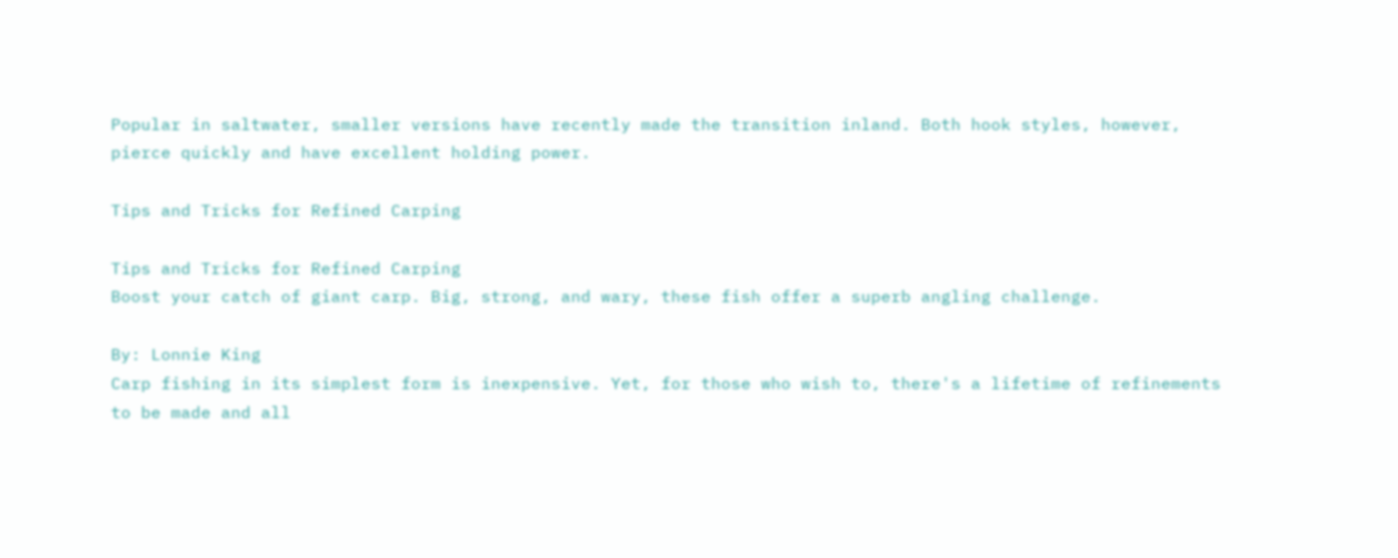Popular in saltwater, smaller versions have recently made the transition inland. Both hook styles, however, pierce quickly and have excellent holding power.

Tips and Tricks for Refined Carping

Tips and Tricks for Refined Carping
Boost your catch of giant carp. Big, strong, and wary, these fish offer a superb angling challenge.

By: Lonnie King
Carp fishing in its simplest form is inexpensive. Yet, for those who wish to, there's a lifetime of refinements to be made and all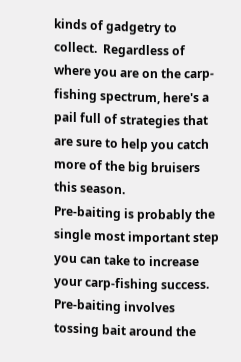kinds of gadgetry to collect.  Regardless of where you are on the carp-fishing spectrum, here's a pail full of strategies that are sure to help you catch more of the big bruisers this season.
Pre-baiting is probably the single most important step you can take to increase your carp-fishing success. Pre-baiting involves tossing bait around the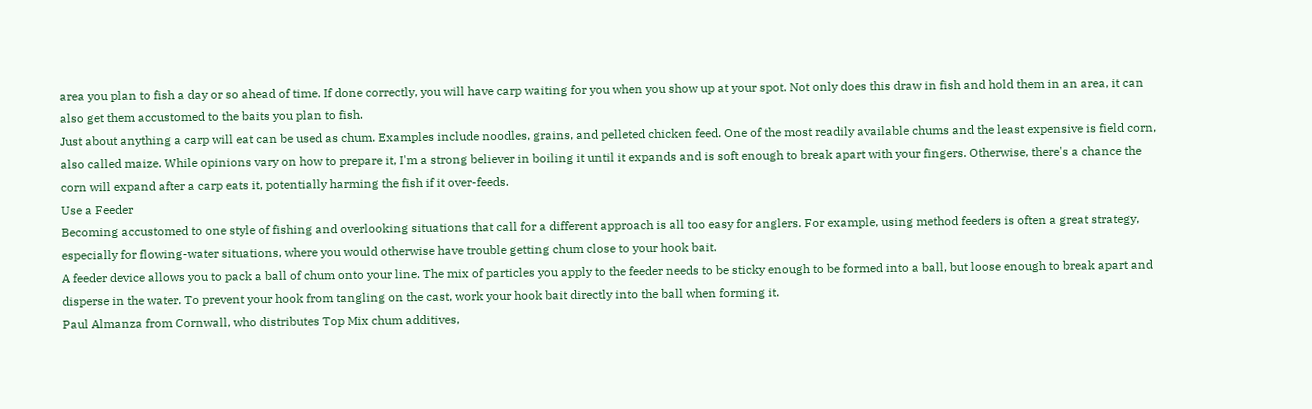area you plan to fish a day or so ahead of time. If done correctly, you will have carp waiting for you when you show up at your spot. Not only does this draw in fish and hold them in an area, it can also get them accustomed to the baits you plan to fish.
Just about anything a carp will eat can be used as chum. Examples include noodles, grains, and pelleted chicken feed. One of the most readily available chums and the least expensive is field corn, also called maize. While opinions vary on how to prepare it, I'm a strong believer in boiling it until it expands and is soft enough to break apart with your fingers. Otherwise, there's a chance the corn will expand after a carp eats it, potentially harming the fish if it over-feeds.
Use a Feeder
Becoming accustomed to one style of fishing and overlooking situations that call for a different approach is all too easy for anglers. For example, using method feeders is often a great strategy, especially for flowing-water situations, where you would otherwise have trouble getting chum close to your hook bait.
A feeder device allows you to pack a ball of chum onto your line. The mix of particles you apply to the feeder needs to be sticky enough to be formed into a ball, but loose enough to break apart and disperse in the water. To prevent your hook from tangling on the cast, work your hook bait directly into the ball when forming it.
Paul Almanza from Cornwall, who distributes Top Mix chum additives,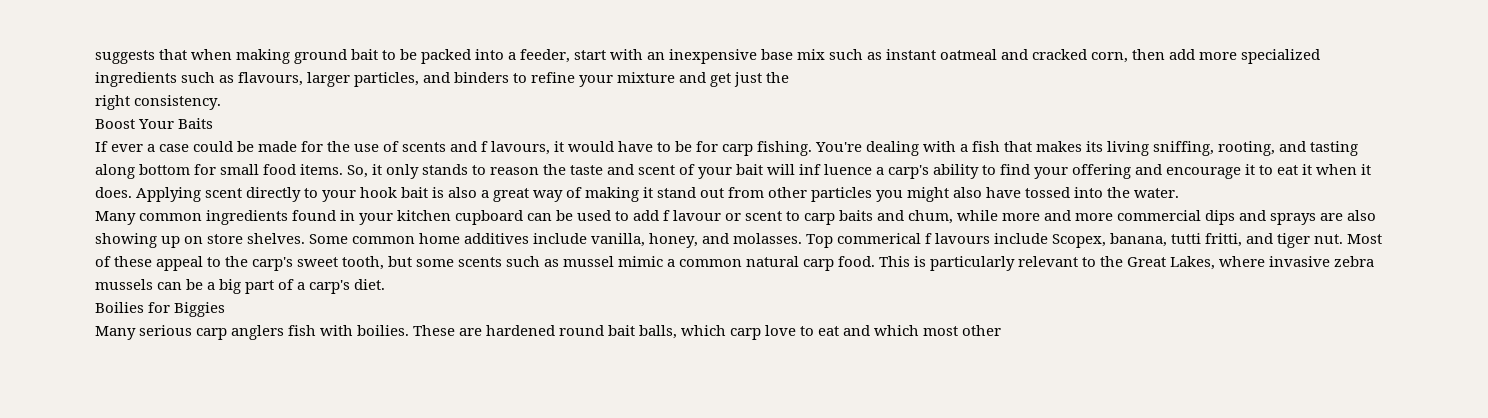suggests that when making ground bait to be packed into a feeder, start with an inexpensive base mix such as instant oatmeal and cracked corn, then add more specialized ingredients such as flavours, larger particles, and binders to refine your mixture and get just the
right consistency.
Boost Your Baits
If ever a case could be made for the use of scents and f lavours, it would have to be for carp fishing. You're dealing with a fish that makes its living sniffing, rooting, and tasting along bottom for small food items. So, it only stands to reason the taste and scent of your bait will inf luence a carp's ability to find your offering and encourage it to eat it when it does. Applying scent directly to your hook bait is also a great way of making it stand out from other particles you might also have tossed into the water.
Many common ingredients found in your kitchen cupboard can be used to add f lavour or scent to carp baits and chum, while more and more commercial dips and sprays are also showing up on store shelves. Some common home additives include vanilla, honey, and molasses. Top commerical f lavours include Scopex, banana, tutti fritti, and tiger nut. Most of these appeal to the carp's sweet tooth, but some scents such as mussel mimic a common natural carp food. This is particularly relevant to the Great Lakes, where invasive zebra mussels can be a big part of a carp's diet.
Boilies for Biggies
Many serious carp anglers fish with boilies. These are hardened round bait balls, which carp love to eat and which most other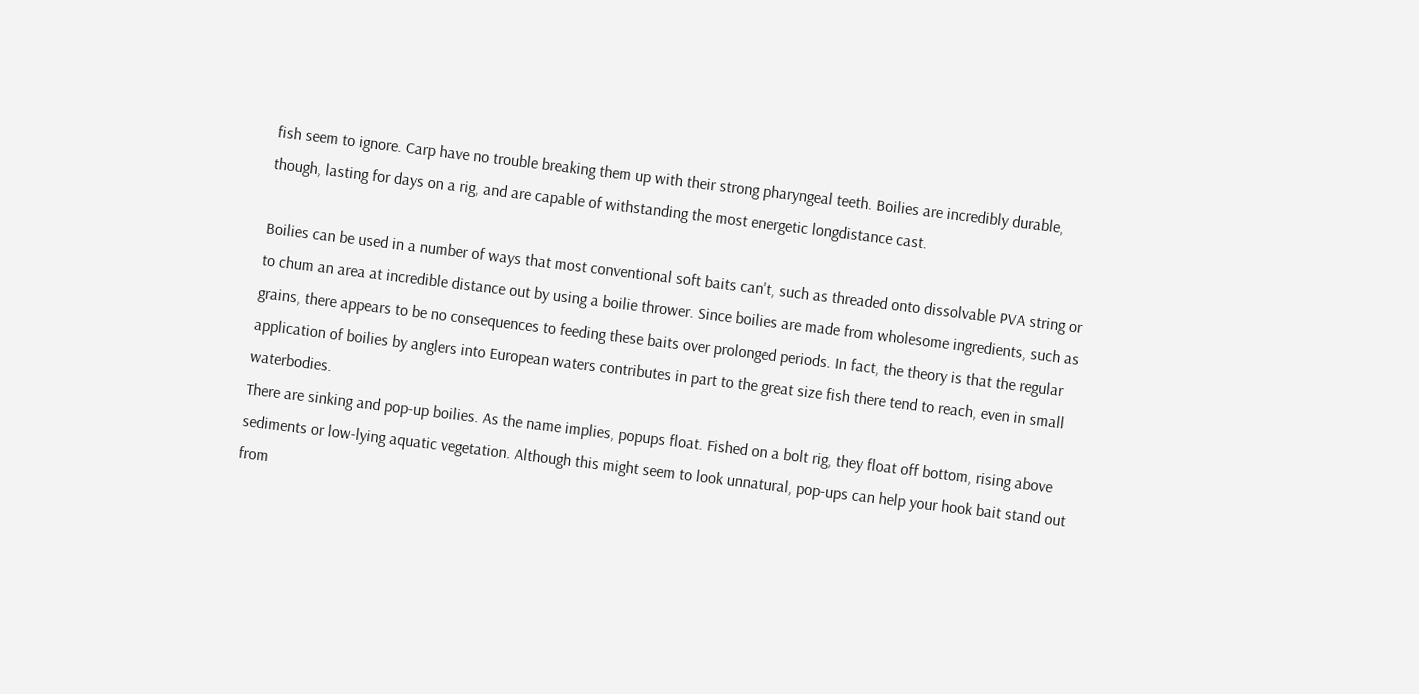fish seem to ignore. Carp have no trouble breaking them up with their strong pharyngeal teeth. Boilies are incredibly durable, though, lasting for days on a rig, and are capable of withstanding the most energetic longdistance cast.

Boilies can be used in a number of ways that most conventional soft baits can't, such as threaded onto dissolvable PVA string or to chum an area at incredible distance out by using a boilie thrower. Since boilies are made from wholesome ingredients, such as grains, there appears to be no consequences to feeding these baits over prolonged periods. In fact, the theory is that the regular application of boilies by anglers into European waters contributes in part to the great size fish there tend to reach, even in small waterbodies.
There are sinking and pop-up boilies. As the name implies, popups float. Fished on a bolt rig, they float off bottom, rising above sediments or low-lying aquatic vegetation. Although this might seem to look unnatural, pop-ups can help your hook bait stand out from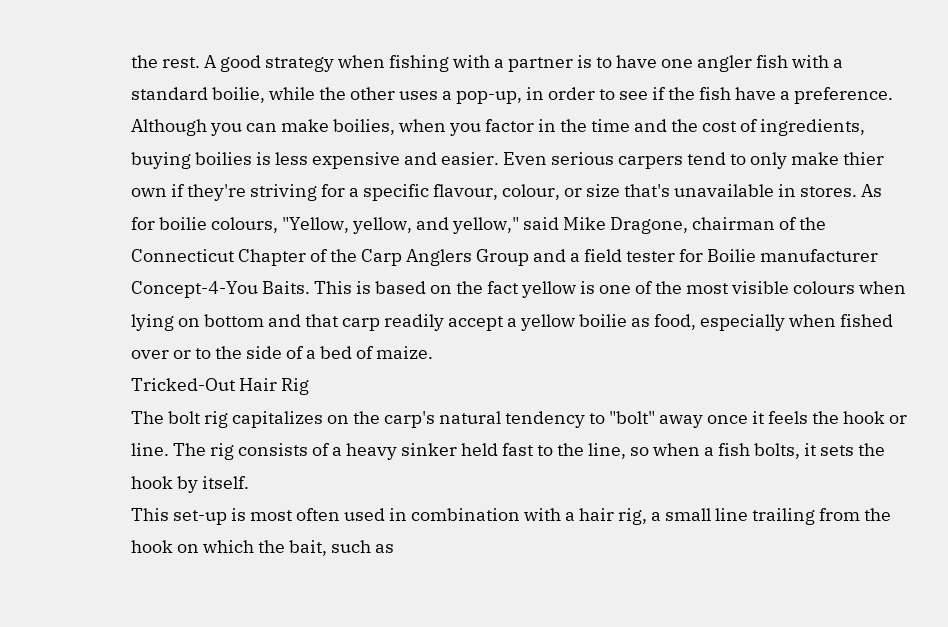the rest. A good strategy when fishing with a partner is to have one angler fish with a standard boilie, while the other uses a pop-up, in order to see if the fish have a preference.
Although you can make boilies, when you factor in the time and the cost of ingredients, buying boilies is less expensive and easier. Even serious carpers tend to only make thier own if they're striving for a specific flavour, colour, or size that's unavailable in stores. As for boilie colours, "Yellow, yellow, and yellow," said Mike Dragone, chairman of the Connecticut Chapter of the Carp Anglers Group and a field tester for Boilie manufacturer Concept-4-You Baits. This is based on the fact yellow is one of the most visible colours when lying on bottom and that carp readily accept a yellow boilie as food, especially when fished over or to the side of a bed of maize.
Tricked-Out Hair Rig
The bolt rig capitalizes on the carp's natural tendency to "bolt" away once it feels the hook or line. The rig consists of a heavy sinker held fast to the line, so when a fish bolts, it sets the hook by itself.
This set-up is most often used in combination with a hair rig, a small line trailing from the hook on which the bait, such as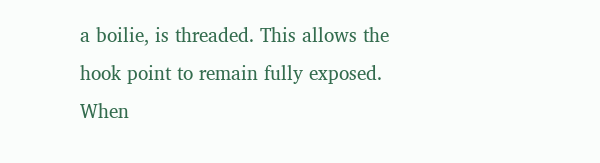a boilie, is threaded. This allows the hook point to remain fully exposed. When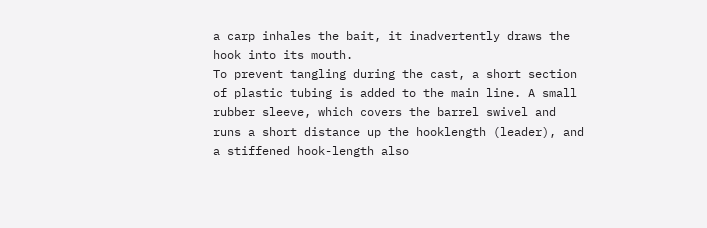a carp inhales the bait, it inadvertently draws the hook into its mouth.
To prevent tangling during the cast, a short section of plastic tubing is added to the main line. A small rubber sleeve, which covers the barrel swivel and runs a short distance up the hooklength (leader), and a stiffened hook-length also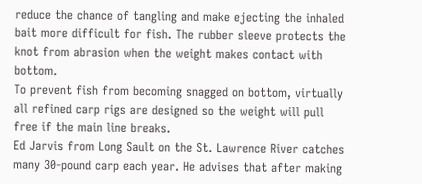reduce the chance of tangling and make ejecting the inhaled bait more difficult for fish. The rubber sleeve protects the knot from abrasion when the weight makes contact with bottom.
To prevent fish from becoming snagged on bottom, virtually all refined carp rigs are designed so the weight will pull free if the main line breaks.
Ed Jarvis from Long Sault on the St. Lawrence River catches many 30-pound carp each year. He advises that after making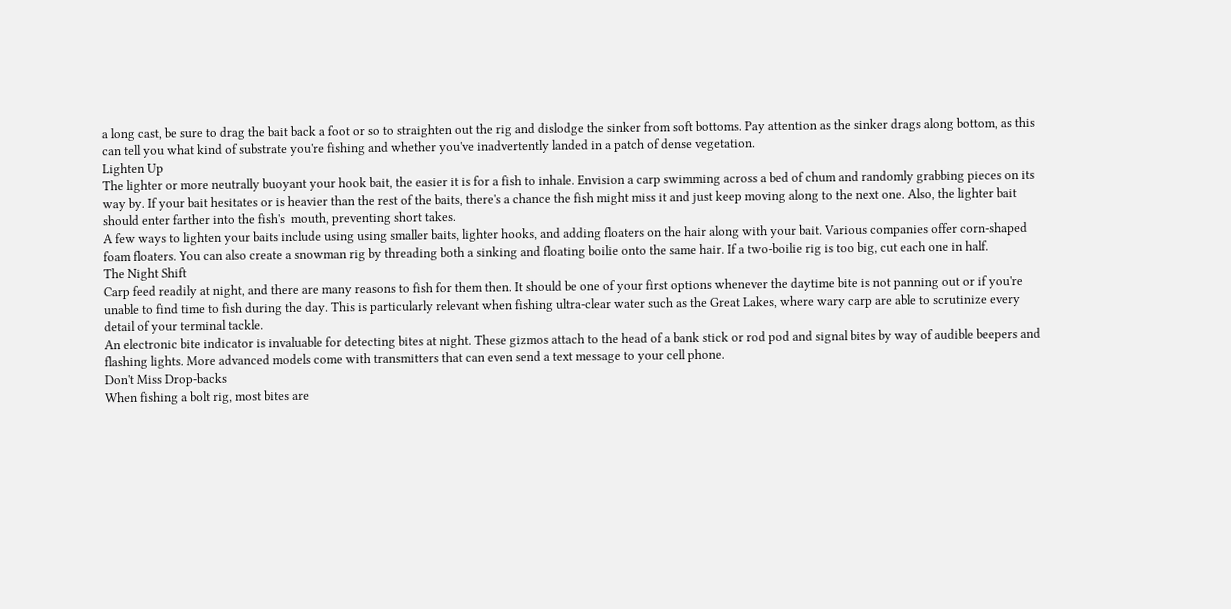a long cast, be sure to drag the bait back a foot or so to straighten out the rig and dislodge the sinker from soft bottoms. Pay attention as the sinker drags along bottom, as this can tell you what kind of substrate you're fishing and whether you've inadvertently landed in a patch of dense vegetation.
Lighten Up
The lighter or more neutrally buoyant your hook bait, the easier it is for a fish to inhale. Envision a carp swimming across a bed of chum and randomly grabbing pieces on its way by. If your bait hesitates or is heavier than the rest of the baits, there's a chance the fish might miss it and just keep moving along to the next one. Also, the lighter bait should enter farther into the fish's  mouth, preventing short takes.
A few ways to lighten your baits include using using smaller baits, lighter hooks, and adding floaters on the hair along with your bait. Various companies offer corn-shaped foam floaters. You can also create a snowman rig by threading both a sinking and floating boilie onto the same hair. If a two-boilie rig is too big, cut each one in half.
The Night Shift
Carp feed readily at night, and there are many reasons to fish for them then. It should be one of your first options whenever the daytime bite is not panning out or if you're unable to find time to fish during the day. This is particularly relevant when fishing ultra-clear water such as the Great Lakes, where wary carp are able to scrutinize every detail of your terminal tackle.
An electronic bite indicator is invaluable for detecting bites at night. These gizmos attach to the head of a bank stick or rod pod and signal bites by way of audible beepers and flashing lights. More advanced models come with transmitters that can even send a text message to your cell phone.
Don't Miss Drop-backs
When fishing a bolt rig, most bites are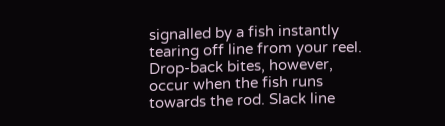signalled by a fish instantly tearing off line from your reel. Drop-back bites, however, occur when the fish runs towards the rod. Slack line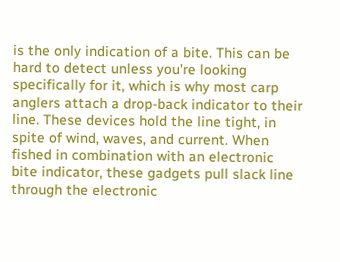is the only indication of a bite. This can be hard to detect unless you're looking specifically for it, which is why most carp anglers attach a drop-back indicator to their line. These devices hold the line tight, in spite of wind, waves, and current. When fished in combination with an electronic bite indicator, these gadgets pull slack line through the electronic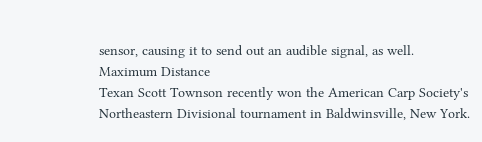sensor, causing it to send out an audible signal, as well.
Maximum Distance
Texan Scott Townson recently won the American Carp Society's Northeastern Divisional tournament in Baldwinsville, New York.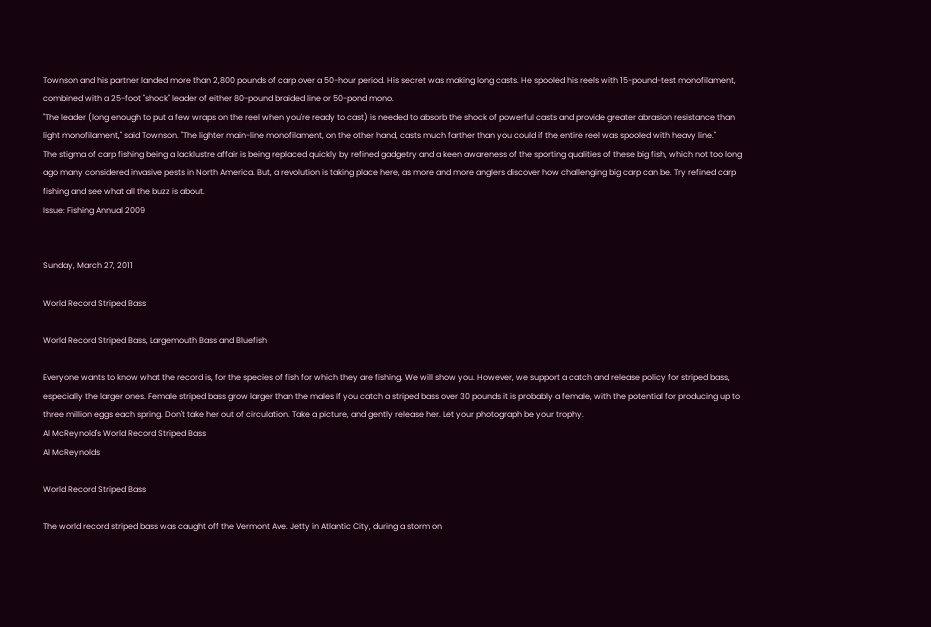Townson and his partner landed more than 2,800 pounds of carp over a 50-hour period. His secret was making long casts. He spooled his reels with 15-pound-test monofilament, combined with a 25-foot "shock" leader of either 80-pound braided line or 50-pond mono.
"The leader (long enough to put a few wraps on the reel when you're ready to cast) is needed to absorb the shock of powerful casts and provide greater abrasion resistance than light monofilament," said Townson. "The lighter main-line monofilament, on the other hand, casts much farther than you could if the entire reel was spooled with heavy line."
The stigma of carp fishing being a lacklustre affair is being replaced quickly by refined gadgetry and a keen awareness of the sporting qualities of these big fish, which not too long ago many considered invasive pests in North America. But, a revolution is taking place here, as more and more anglers discover how challenging big carp can be. Try refined carp fishing and see what all the buzz is about.
Issue: Fishing Annual 2009


Sunday, March 27, 2011

World Record Striped Bass

World Record Striped Bass, Largemouth Bass and Bluefish

Everyone wants to know what the record is, for the species of fish for which they are fishing. We will show you. However, we support a catch and release policy for striped bass, especially the larger ones. Female striped bass grow larger than the males If you catch a striped bass over 30 pounds it is probably a female, with the potential for producing up to three million eggs each spring. Don't take her out of circulation. Take a picture, and gently release her. Let your photograph be your trophy.
Al McReynold's World Record Striped Bass
Al McReynolds

World Record Striped Bass

The world record striped bass was caught off the Vermont Ave. Jetty in Atlantic City, during a storm on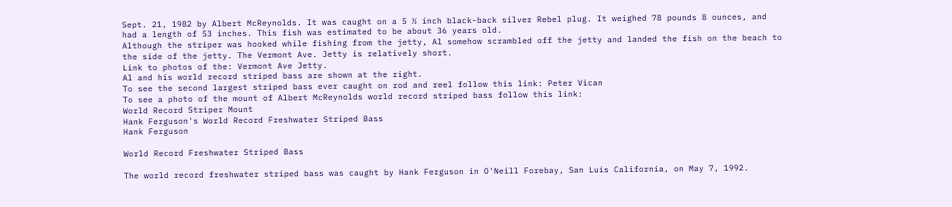Sept. 21, 1982 by Albert McReynolds. It was caught on a 5 ½ inch black-back silver Rebel plug. It weighed 78 pounds 8 ounces, and had a length of 53 inches. This fish was estimated to be about 36 years old.
Although the striper was hooked while fishing from the jetty, Al somehow scrambled off the jetty and landed the fish on the beach to the side of the jetty. The Vermont Ave. Jetty is relatively short.
Link to photos of the: Vermont Ave Jetty.
Al and his world record striped bass are shown at the right.
To see the second largest striped bass ever caught on rod and reel follow this link: Peter Vican
To see a photo of the mount of Albert McReynolds world record striped bass follow this link:
World Record Striper Mount
Hank Ferguson's World Record Freshwater Striped Bass
Hank Ferguson

World Record Freshwater Striped Bass

The world record freshwater striped bass was caught by Hank Ferguson in O'Neill Forebay, San Luis California, on May 7, 1992.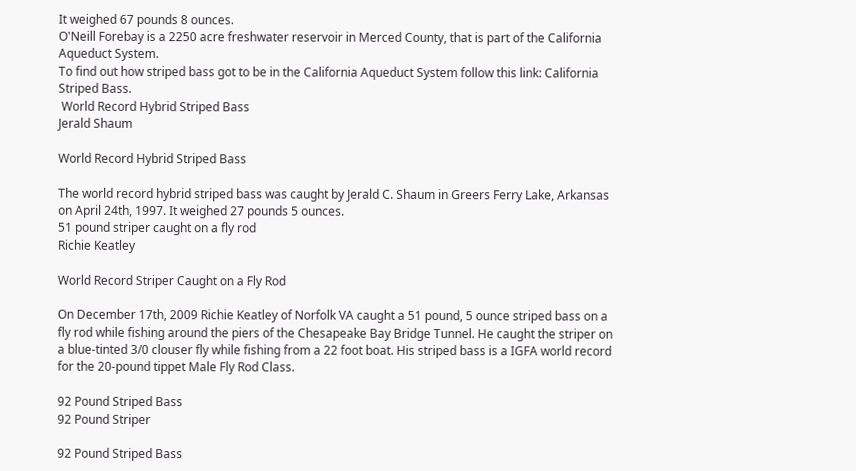It weighed 67 pounds 8 ounces.
O'Neill Forebay is a 2250 acre freshwater reservoir in Merced County, that is part of the California Aqueduct System.
To find out how striped bass got to be in the California Aqueduct System follow this link: California Striped Bass.
 World Record Hybrid Striped Bass
Jerald Shaum

World Record Hybrid Striped Bass

The world record hybrid striped bass was caught by Jerald C. Shaum in Greers Ferry Lake, Arkansas on April 24th, 1997. It weighed 27 pounds 5 ounces.
51 pound striper caught on a fly rod
Richie Keatley

World Record Striper Caught on a Fly Rod

On December 17th, 2009 Richie Keatley of Norfolk VA caught a 51 pound, 5 ounce striped bass on a fly rod while fishing around the piers of the Chesapeake Bay Bridge Tunnel. He caught the striper on a blue-tinted 3/0 clouser fly while fishing from a 22 foot boat. His striped bass is a IGFA world record for the 20-pound tippet Male Fly Rod Class.

92 Pound Striped Bass
92 Pound Striper

92 Pound Striped Bass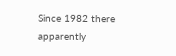Since 1982 there apparently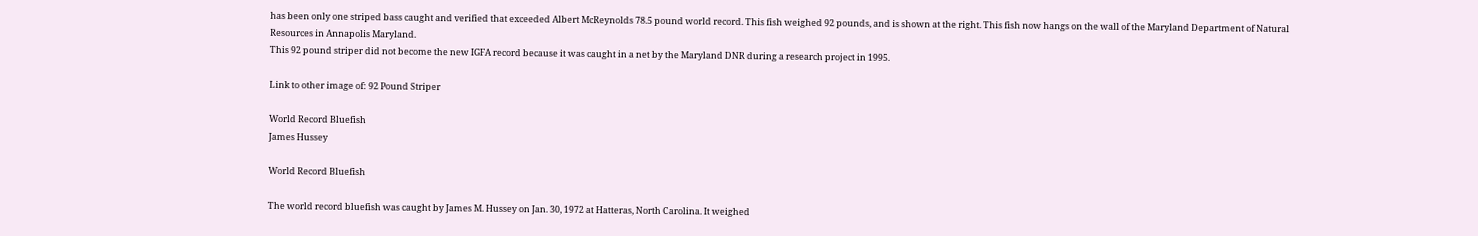has been only one striped bass caught and verified that exceeded Albert McReynolds 78.5 pound world record. This fish weighed 92 pounds, and is shown at the right. This fish now hangs on the wall of the Maryland Department of Natural Resources in Annapolis Maryland.
This 92 pound striper did not become the new IGFA record because it was caught in a net by the Maryland DNR during a research project in 1995.

Link to other image of: 92 Pound Striper

World Record Bluefish
James Hussey

World Record Bluefish

The world record bluefish was caught by James M. Hussey on Jan. 30, 1972 at Hatteras, North Carolina. It weighed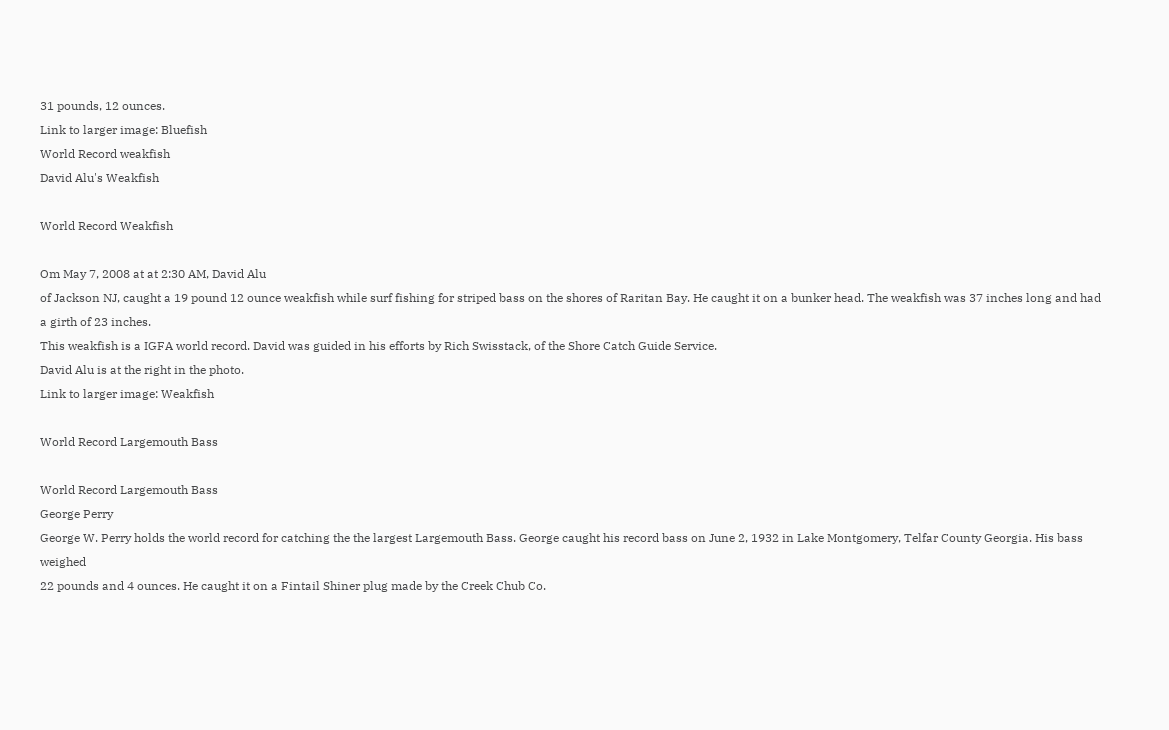31 pounds, 12 ounces.
Link to larger image: Bluefish
World Record weakfish
David Alu's Weakfish

World Record Weakfish

Om May 7, 2008 at at 2:30 AM, David Alu
of Jackson NJ, caught a 19 pound 12 ounce weakfish while surf fishing for striped bass on the shores of Raritan Bay. He caught it on a bunker head. The weakfish was 37 inches long and had a girth of 23 inches.
This weakfish is a IGFA world record. David was guided in his efforts by Rich Swisstack, of the Shore Catch Guide Service.
David Alu is at the right in the photo.
Link to larger image: Weakfish

World Record Largemouth Bass

World Record Largemouth Bass
George Perry
George W. Perry holds the world record for catching the the largest Largemouth Bass. George caught his record bass on June 2, 1932 in Lake Montgomery, Telfar County Georgia. His bass weighed
22 pounds and 4 ounces. He caught it on a Fintail Shiner plug made by the Creek Chub Co.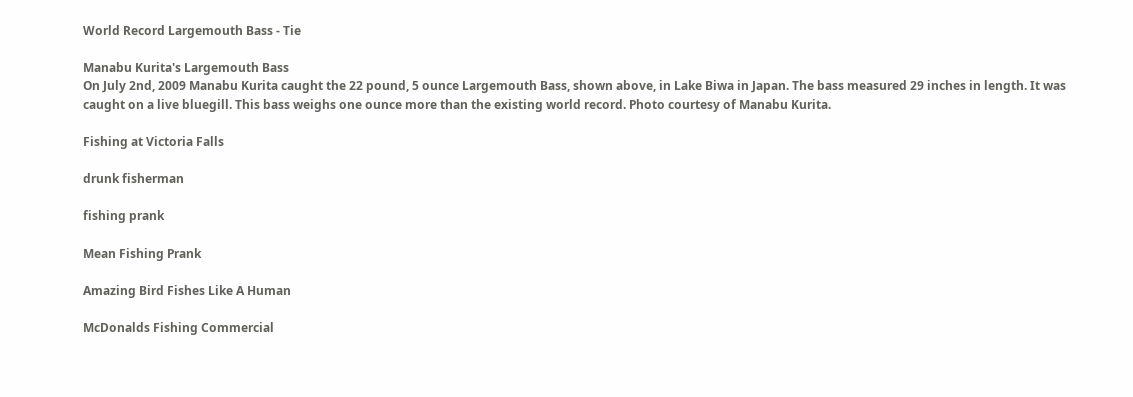World Record Largemouth Bass - Tie

Manabu Kurita's Largemouth Bass
On July 2nd, 2009 Manabu Kurita caught the 22 pound, 5 ounce Largemouth Bass, shown above, in Lake Biwa in Japan. The bass measured 29 inches in length. It was caught on a live bluegill. This bass weighs one ounce more than the existing world record. Photo courtesy of Manabu Kurita.

Fishing at Victoria Falls

drunk fisherman

fishing prank

Mean Fishing Prank

Amazing Bird Fishes Like A Human

McDonalds Fishing Commercial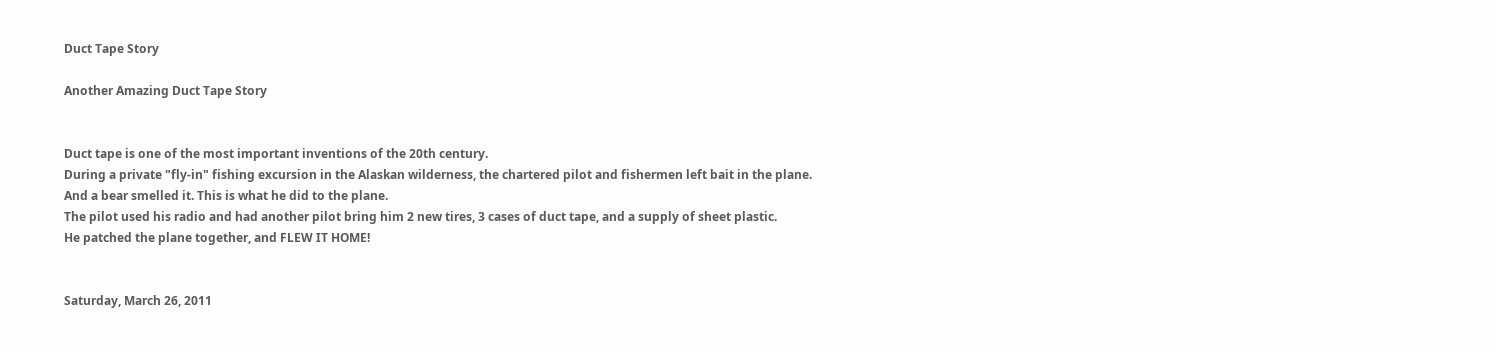Duct Tape Story

Another Amazing Duct Tape Story


Duct tape is one of the most important inventions of the 20th century.
During a private "fly-in" fishing excursion in the Alaskan wilderness, the chartered pilot and fishermen left bait in the plane.
And a bear smelled it. This is what he did to the plane.
The pilot used his radio and had another pilot bring him 2 new tires, 3 cases of duct tape, and a supply of sheet plastic.
He patched the plane together, and FLEW IT HOME!


Saturday, March 26, 2011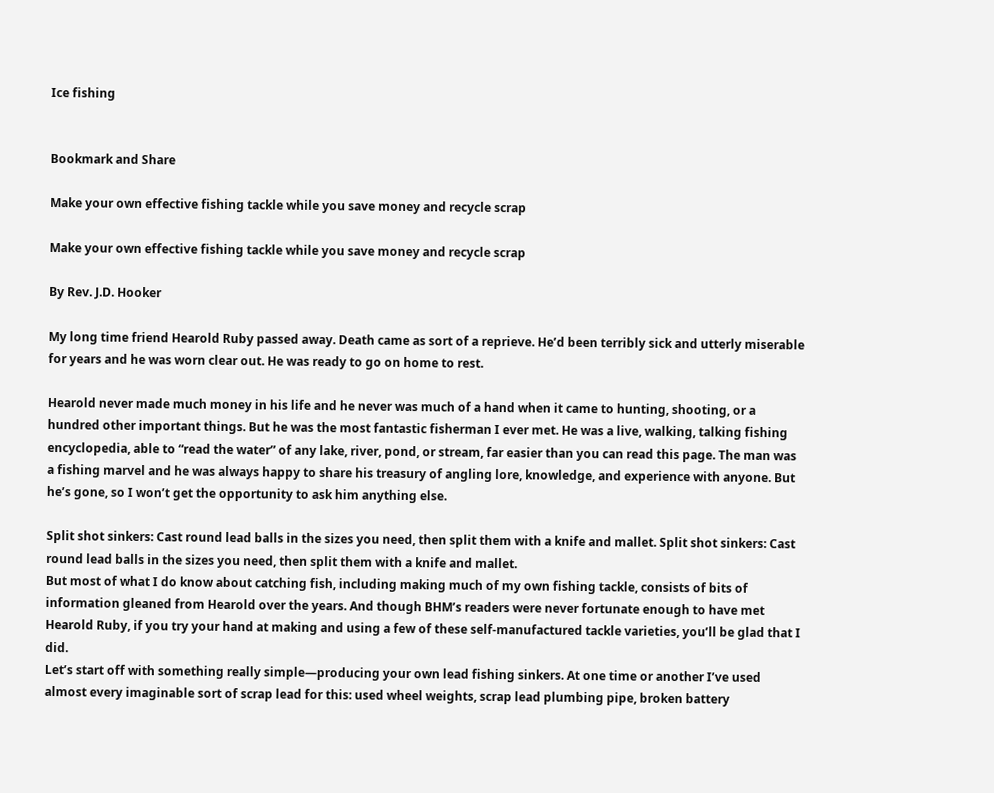Ice fishing


Bookmark and Share

Make your own effective fishing tackle while you save money and recycle scrap

Make your own effective fishing tackle while you save money and recycle scrap

By Rev. J.D. Hooker

My long time friend Hearold Ruby passed away. Death came as sort of a reprieve. He’d been terribly sick and utterly miserable for years and he was worn clear out. He was ready to go on home to rest.

Hearold never made much money in his life and he never was much of a hand when it came to hunting, shooting, or a hundred other important things. But he was the most fantastic fisherman I ever met. He was a live, walking, talking fishing encyclopedia, able to “read the water” of any lake, river, pond, or stream, far easier than you can read this page. The man was a fishing marvel and he was always happy to share his treasury of angling lore, knowledge, and experience with anyone. But he’s gone, so I won’t get the opportunity to ask him anything else.

Split shot sinkers: Cast round lead balls in the sizes you need, then split them with a knife and mallet. Split shot sinkers: Cast round lead balls in the sizes you need, then split them with a knife and mallet.
But most of what I do know about catching fish, including making much of my own fishing tackle, consists of bits of information gleaned from Hearold over the years. And though BHM’s readers were never fortunate enough to have met Hearold Ruby, if you try your hand at making and using a few of these self-manufactured tackle varieties, you’ll be glad that I did.
Let’s start off with something really simple—producing your own lead fishing sinkers. At one time or another I’ve used almost every imaginable sort of scrap lead for this: used wheel weights, scrap lead plumbing pipe, broken battery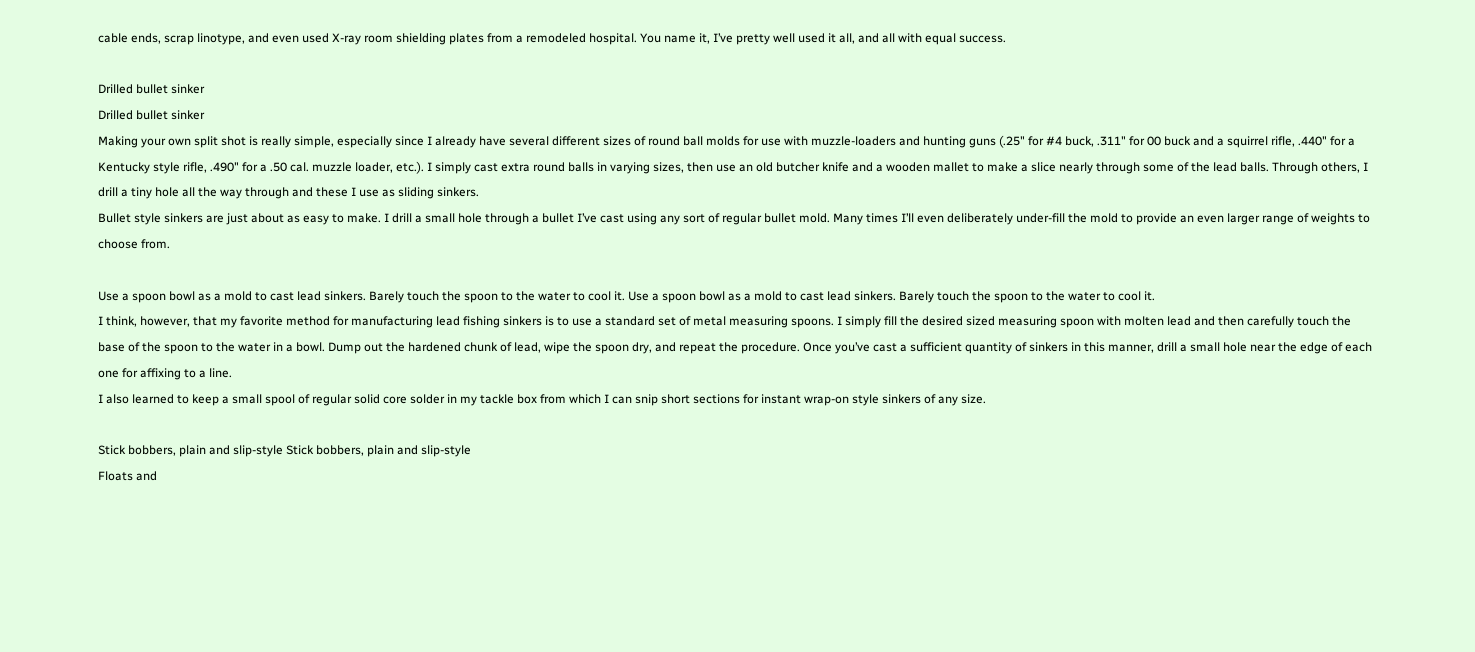cable ends, scrap linotype, and even used X-ray room shielding plates from a remodeled hospital. You name it, I’ve pretty well used it all, and all with equal success.

Drilled bullet sinker
Drilled bullet sinker
Making your own split shot is really simple, especially since I already have several different sizes of round ball molds for use with muzzle-loaders and hunting guns (.25" for #4 buck, .311" for 00 buck and a squirrel rifle, .440" for a Kentucky style rifle, .490" for a .50 cal. muzzle loader, etc.). I simply cast extra round balls in varying sizes, then use an old butcher knife and a wooden mallet to make a slice nearly through some of the lead balls. Through others, I drill a tiny hole all the way through and these I use as sliding sinkers.
Bullet style sinkers are just about as easy to make. I drill a small hole through a bullet I’ve cast using any sort of regular bullet mold. Many times I’ll even deliberately under-fill the mold to provide an even larger range of weights to choose from.

Use a spoon bowl as a mold to cast lead sinkers. Barely touch the spoon to the water to cool it. Use a spoon bowl as a mold to cast lead sinkers. Barely touch the spoon to the water to cool it.
I think, however, that my favorite method for manufacturing lead fishing sinkers is to use a standard set of metal measuring spoons. I simply fill the desired sized measuring spoon with molten lead and then carefully touch the base of the spoon to the water in a bowl. Dump out the hardened chunk of lead, wipe the spoon dry, and repeat the procedure. Once you’ve cast a sufficient quantity of sinkers in this manner, drill a small hole near the edge of each one for affixing to a line.
I also learned to keep a small spool of regular solid core solder in my tackle box from which I can snip short sections for instant wrap-on style sinkers of any size.

Stick bobbers, plain and slip-style Stick bobbers, plain and slip-style
Floats and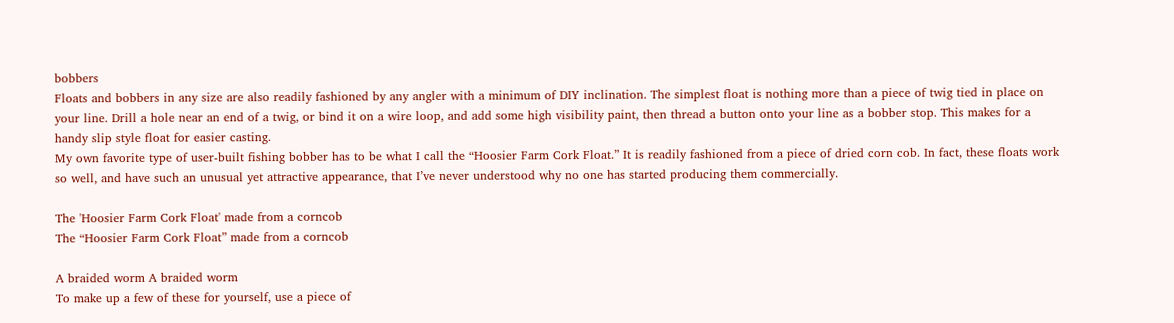bobbers
Floats and bobbers in any size are also readily fashioned by any angler with a minimum of DIY inclination. The simplest float is nothing more than a piece of twig tied in place on your line. Drill a hole near an end of a twig, or bind it on a wire loop, and add some high visibility paint, then thread a button onto your line as a bobber stop. This makes for a handy slip style float for easier casting.
My own favorite type of user-built fishing bobber has to be what I call the “Hoosier Farm Cork Float.” It is readily fashioned from a piece of dried corn cob. In fact, these floats work so well, and have such an unusual yet attractive appearance, that I’ve never understood why no one has started producing them commercially.

The 'Hoosier Farm Cork Float' made from a corncob
The “Hoosier Farm Cork Float” made from a corncob

A braided worm A braided worm
To make up a few of these for yourself, use a piece of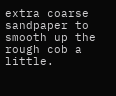extra coarse sandpaper to smooth up the rough cob a little.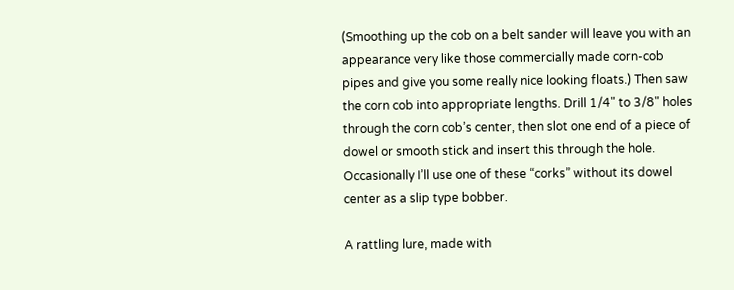(Smoothing up the cob on a belt sander will leave you with an appearance very like those commercially made corn-cob pipes and give you some really nice looking floats.) Then saw the corn cob into appropriate lengths. Drill 1/4" to 3/8" holes through the corn cob’s center, then slot one end of a piece of dowel or smooth stick and insert this through the hole. Occasionally I’ll use one of these “corks” without its dowel center as a slip type bobber.

A rattling lure, made with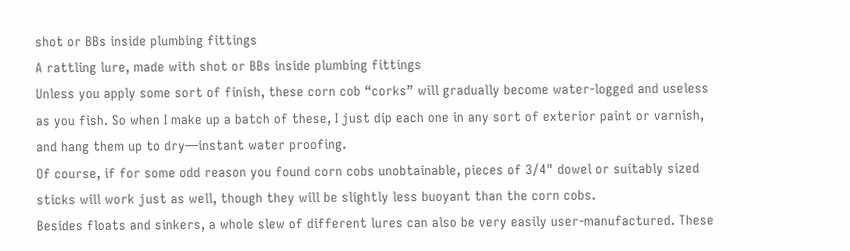shot or BBs inside plumbing fittings
A rattling lure, made with shot or BBs inside plumbing fittings
Unless you apply some sort of finish, these corn cob “corks” will gradually become water-logged and useless as you fish. So when I make up a batch of these, I just dip each one in any sort of exterior paint or varnish, and hang them up to dry—instant water proofing.
Of course, if for some odd reason you found corn cobs unobtainable, pieces of 3/4" dowel or suitably sized sticks will work just as well, though they will be slightly less buoyant than the corn cobs.
Besides floats and sinkers, a whole slew of different lures can also be very easily user-manufactured. These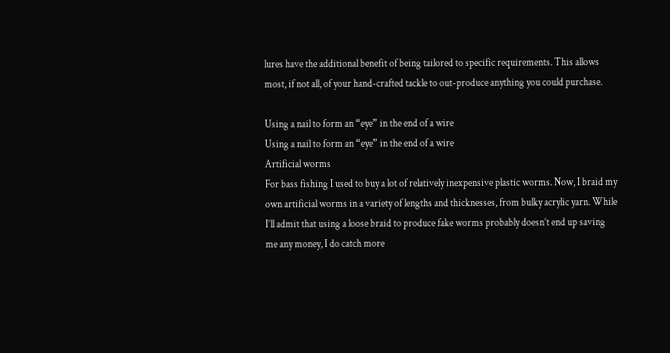lures have the additional benefit of being tailored to specific requirements. This allows most, if not all, of your hand-crafted tackle to out-produce anything you could purchase.

Using a nail to form an “eye” in the end of a wire
Using a nail to form an “eye” in the end of a wire
Artificial worms
For bass fishing I used to buy a lot of relatively inexpensive plastic worms. Now, I braid my own artificial worms in a variety of lengths and thicknesses, from bulky acrylic yarn. While I’ll admit that using a loose braid to produce fake worms probably doesn’t end up saving me any money, I do catch more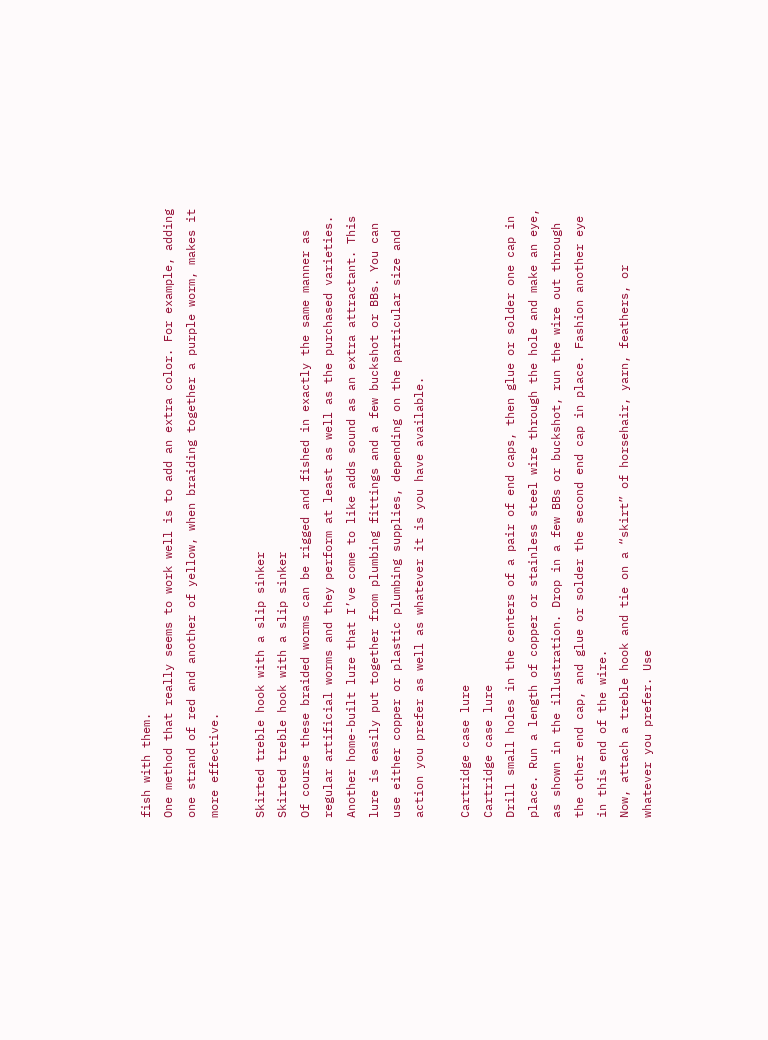fish with them.
One method that really seems to work well is to add an extra color. For example, adding one strand of red and another of yellow, when braiding together a purple worm, makes it more effective.

Skirted treble hook with a slip sinker
Skirted treble hook with a slip sinker
Of course these braided worms can be rigged and fished in exactly the same manner as regular artificial worms and they perform at least as well as the purchased varieties.
Another home-built lure that I’ve come to like adds sound as an extra attractant. This lure is easily put together from plumbing fittings and a few buckshot or BBs. You can use either copper or plastic plumbing supplies, depending on the particular size and action you prefer as well as whatever it is you have available.

Cartridge case lure
Cartridge case lure
Drill small holes in the centers of a pair of end caps, then glue or solder one cap in place. Run a length of copper or stainless steel wire through the hole and make an eye, as shown in the illustration. Drop in a few BBs or buckshot, run the wire out through the other end cap, and glue or solder the second end cap in place. Fashion another eye in this end of the wire.
Now, attach a treble hook and tie on a “skirt” of horsehair, yarn, feathers, or whatever you prefer. Use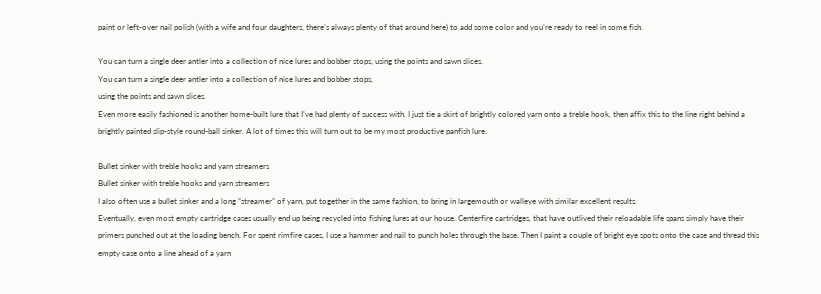paint or left-over nail polish (with a wife and four daughters, there’s always plenty of that around here) to add some color and you’re ready to reel in some fish.

You can turn a single deer antler into a collection of nice lures and bobber stops, using the points and sawn slices.
You can turn a single deer antler into a collection of nice lures and bobber stops,
using the points and sawn slices.
Even more easily fashioned is another home-built lure that I’ve had plenty of success with. I just tie a skirt of brightly colored yarn onto a treble hook, then affix this to the line right behind a brightly painted slip-style round-ball sinker. A lot of times this will turn out to be my most productive panfish lure.

Bullet sinker with treble hooks and yarn streamers
Bullet sinker with treble hooks and yarn streamers
I also often use a bullet sinker and a long “streamer” of yarn, put together in the same fashion, to bring in largemouth or walleye with similar excellent results.
Eventually, even most empty cartridge cases usually end up being recycled into fishing lures at our house. Centerfire cartridges, that have outlived their reloadable life spans simply have their primers punched out at the loading bench. For spent rimfire cases, I use a hammer and nail to punch holes through the base. Then I paint a couple of bright eye spots onto the case and thread this empty case onto a line ahead of a yarn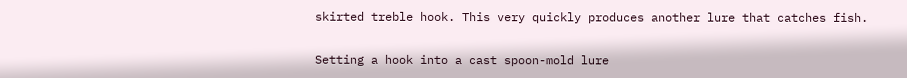skirted treble hook. This very quickly produces another lure that catches fish.

Setting a hook into a cast spoon-mold lure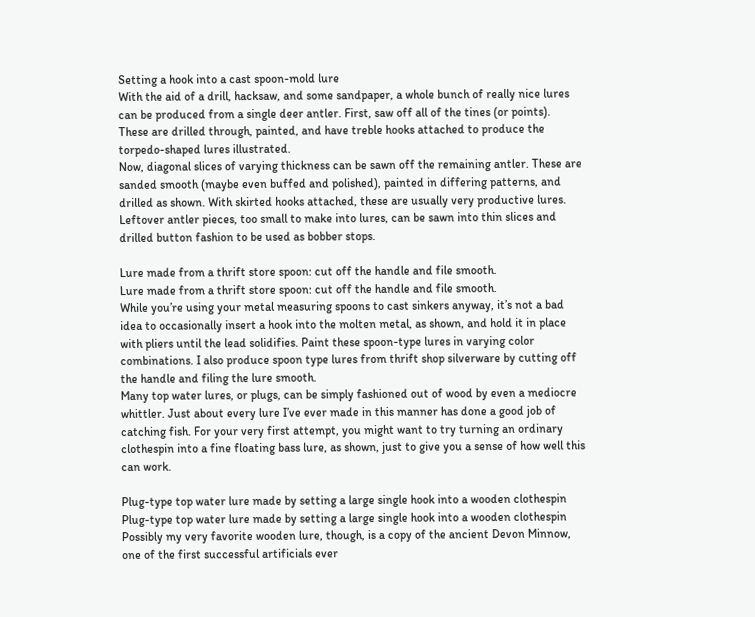Setting a hook into a cast spoon-mold lure
With the aid of a drill, hacksaw, and some sandpaper, a whole bunch of really nice lures can be produced from a single deer antler. First, saw off all of the tines (or points). These are drilled through, painted, and have treble hooks attached to produce the torpedo-shaped lures illustrated.
Now, diagonal slices of varying thickness can be sawn off the remaining antler. These are sanded smooth (maybe even buffed and polished), painted in differing patterns, and drilled as shown. With skirted hooks attached, these are usually very productive lures. Leftover antler pieces, too small to make into lures, can be sawn into thin slices and drilled button fashion to be used as bobber stops.

Lure made from a thrift store spoon: cut off the handle and file smooth.
Lure made from a thrift store spoon: cut off the handle and file smooth.
While you’re using your metal measuring spoons to cast sinkers anyway, it’s not a bad idea to occasionally insert a hook into the molten metal, as shown, and hold it in place with pliers until the lead solidifies. Paint these spoon-type lures in varying color combinations. I also produce spoon type lures from thrift shop silverware by cutting off the handle and filing the lure smooth.
Many top water lures, or plugs, can be simply fashioned out of wood by even a mediocre whittler. Just about every lure I’ve ever made in this manner has done a good job of catching fish. For your very first attempt, you might want to try turning an ordinary clothespin into a fine floating bass lure, as shown, just to give you a sense of how well this can work.

Plug-type top water lure made by setting a large single hook into a wooden clothespin
Plug-type top water lure made by setting a large single hook into a wooden clothespin
Possibly my very favorite wooden lure, though, is a copy of the ancient Devon Minnow, one of the first successful artificials ever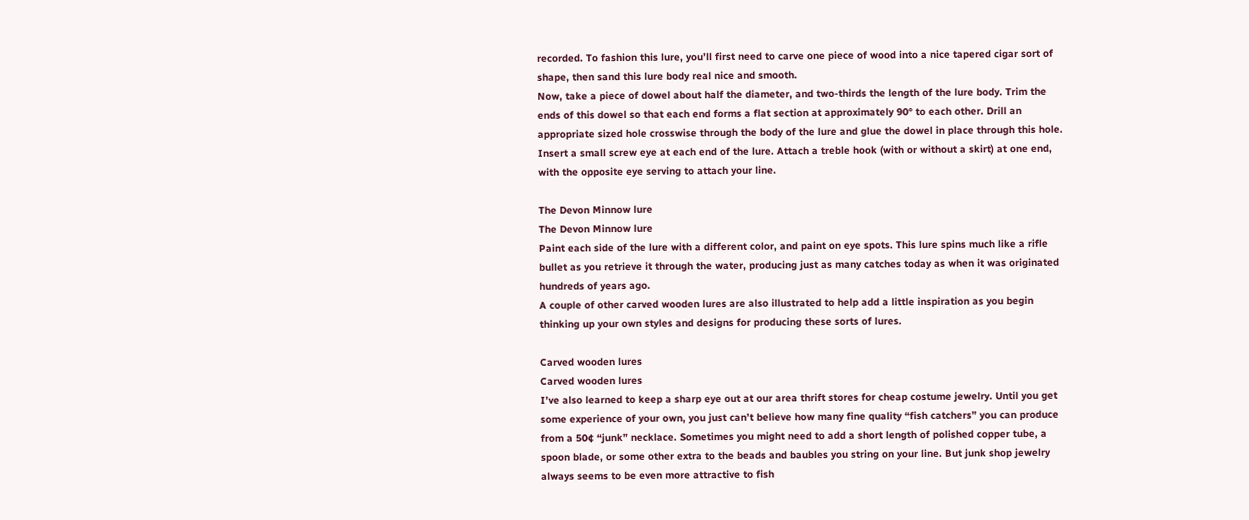recorded. To fashion this lure, you’ll first need to carve one piece of wood into a nice tapered cigar sort of shape, then sand this lure body real nice and smooth.
Now, take a piece of dowel about half the diameter, and two-thirds the length of the lure body. Trim the ends of this dowel so that each end forms a flat section at approximately 90° to each other. Drill an appropriate sized hole crosswise through the body of the lure and glue the dowel in place through this hole. Insert a small screw eye at each end of the lure. Attach a treble hook (with or without a skirt) at one end, with the opposite eye serving to attach your line.

The Devon Minnow lure
The Devon Minnow lure
Paint each side of the lure with a different color, and paint on eye spots. This lure spins much like a rifle bullet as you retrieve it through the water, producing just as many catches today as when it was originated hundreds of years ago.
A couple of other carved wooden lures are also illustrated to help add a little inspiration as you begin thinking up your own styles and designs for producing these sorts of lures.

Carved wooden lures
Carved wooden lures
I’ve also learned to keep a sharp eye out at our area thrift stores for cheap costume jewelry. Until you get some experience of your own, you just can’t believe how many fine quality “fish catchers” you can produce from a 50¢ “junk” necklace. Sometimes you might need to add a short length of polished copper tube, a spoon blade, or some other extra to the beads and baubles you string on your line. But junk shop jewelry always seems to be even more attractive to fish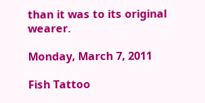than it was to its original wearer.

Monday, March 7, 2011

Fish Tattoo